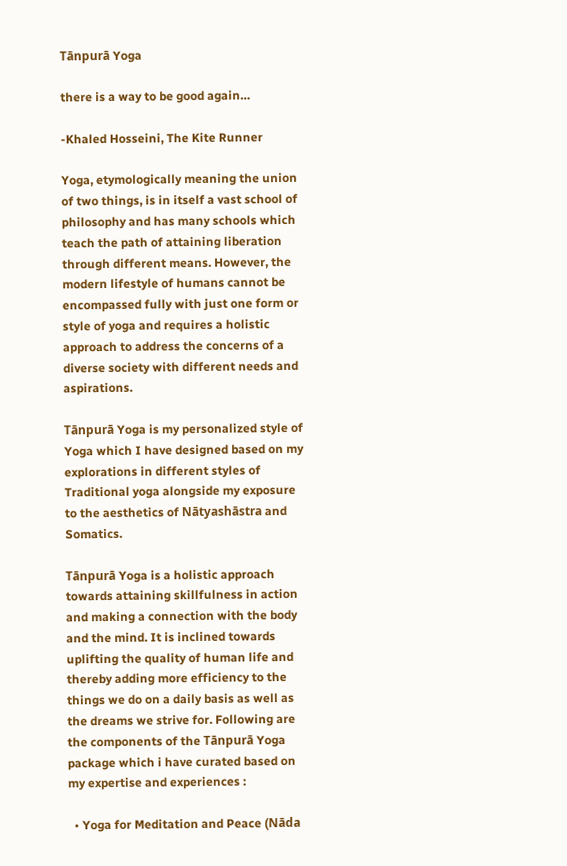Tānpurā Yoga

there is a way to be good again…

-Khaled Hosseini, The Kite Runner

Yoga, etymologically meaning the union of two things, is in itself a vast school of philosophy and has many schools which teach the path of attaining liberation through different means. However, the modern lifestyle of humans cannot be encompassed fully with just one form or style of yoga and requires a holistic approach to address the concerns of a diverse society with different needs and aspirations.

Tānpurā Yoga is my personalized style of Yoga which I have designed based on my explorations in different styles of Traditional yoga alongside my exposure to the aesthetics of Nātyashāstra and Somatics.

Tānpurā Yoga is a holistic approach towards attaining skillfulness in action and making a connection with the body and the mind. It is inclined towards uplifting the quality of human life and thereby adding more efficiency to the things we do on a daily basis as well as the dreams we strive for. Following are the components of the Tānpurā Yoga package which i have curated based on my expertise and experiences :

  • Yoga for Meditation and Peace (Nāda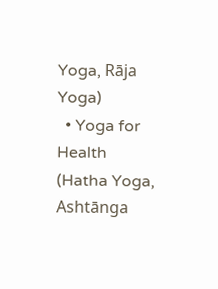Yoga, Rāja Yoga)
  • Yoga for Health (Hatha Yoga, Ashtānga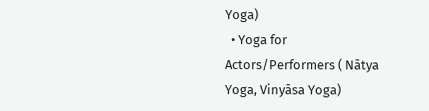Yoga)
  • Yoga for Actors/Performers ( Nātya Yoga, Vinyāsa Yoga)